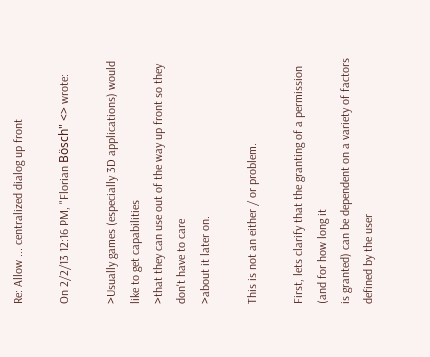Re: Allow ... centralized dialog up front

On 2/2/13 12:16 PM, "Florian Bösch" <> wrote:

>Usually games (especially 3D applications) would like to get capabilities
>that they can use out of the way up front so they don't have to care
>about it later on.

This is not an either / or problem.

First, lets clarify that the granting of a permission (and for how long it
is granted) can be dependent on a variety of factors defined by the user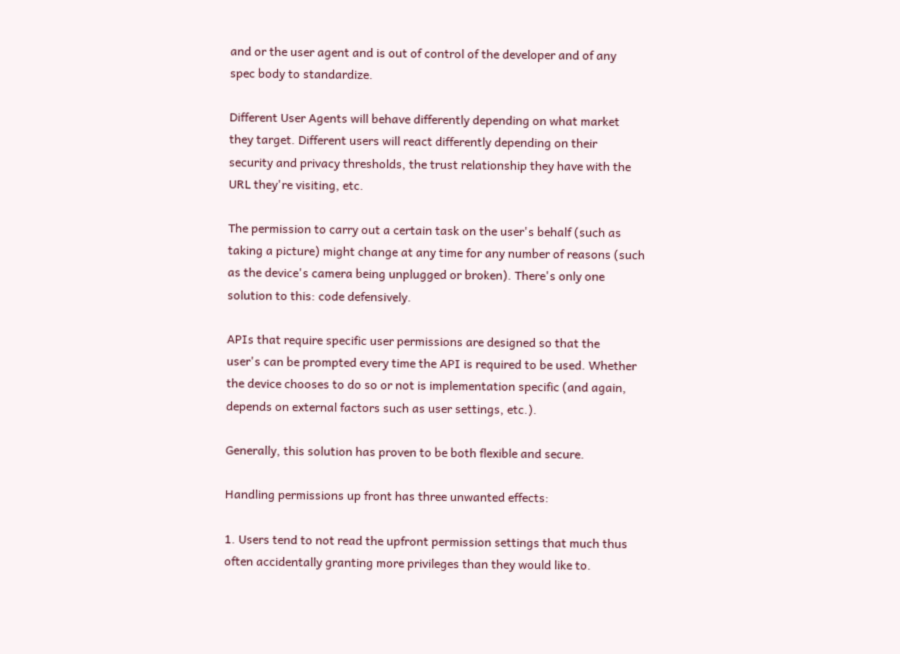and or the user agent and is out of control of the developer and of any
spec body to standardize.

Different User Agents will behave differently depending on what market
they target. Different users will react differently depending on their
security and privacy thresholds, the trust relationship they have with the
URL they're visiting, etc.

The permission to carry out a certain task on the user's behalf (such as
taking a picture) might change at any time for any number of reasons (such
as the device's camera being unplugged or broken). There's only one
solution to this: code defensively.

APIs that require specific user permissions are designed so that the
user's can be prompted every time the API is required to be used. Whether
the device chooses to do so or not is implementation specific (and again,
depends on external factors such as user settings, etc.).

Generally, this solution has proven to be both flexible and secure.

Handling permissions up front has three unwanted effects:

1. Users tend to not read the upfront permission settings that much thus
often accidentally granting more privileges than they would like to.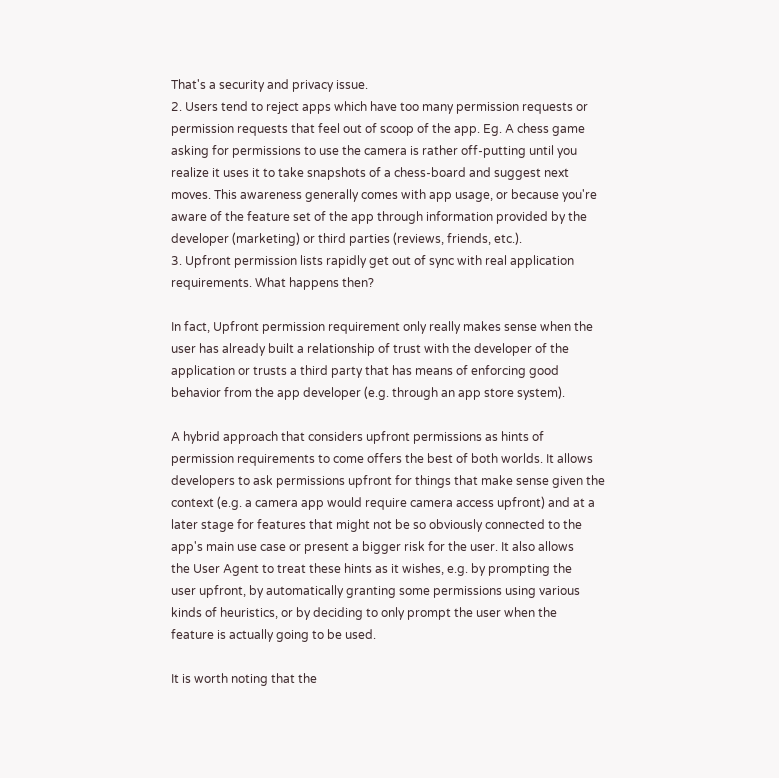That's a security and privacy issue.
2. Users tend to reject apps which have too many permission requests or
permission requests that feel out of scoop of the app. Eg. A chess game
asking for permissions to use the camera is rather off-putting until you
realize it uses it to take snapshots of a chess-board and suggest next
moves. This awareness generally comes with app usage, or because you're
aware of the feature set of the app through information provided by the
developer (marketing) or third parties (reviews, friends, etc.).
3. Upfront permission lists rapidly get out of sync with real application
requirements. What happens then?

In fact, Upfront permission requirement only really makes sense when the
user has already built a relationship of trust with the developer of the
application or trusts a third party that has means of enforcing good
behavior from the app developer (e.g. through an app store system).

A hybrid approach that considers upfront permissions as hints of
permission requirements to come offers the best of both worlds. It allows
developers to ask permissions upfront for things that make sense given the
context (e.g. a camera app would require camera access upfront) and at a
later stage for features that might not be so obviously connected to the
app's main use case or present a bigger risk for the user. It also allows
the User Agent to treat these hints as it wishes, e.g. by prompting the
user upfront, by automatically granting some permissions using various
kinds of heuristics, or by deciding to only prompt the user when the
feature is actually going to be used.

It is worth noting that the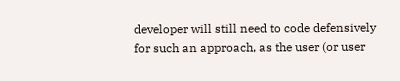developer will still need to code defensively
for such an approach, as the user (or user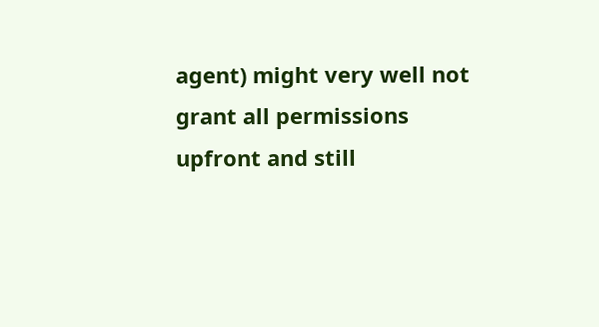agent) might very well not
grant all permissions upfront and still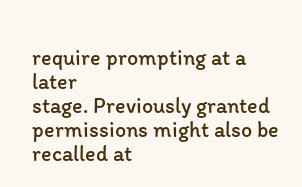require prompting at a later
stage. Previously granted permissions might also be recalled at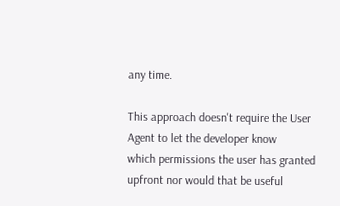any time.

This approach doesn't require the User Agent to let the developer know
which permissions the user has granted upfront nor would that be useful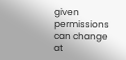given permissions can change at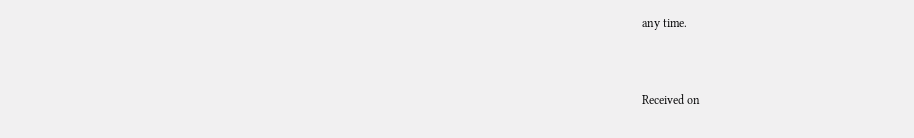any time.


Received on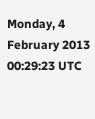Monday, 4 February 2013 00:29:23 UTC